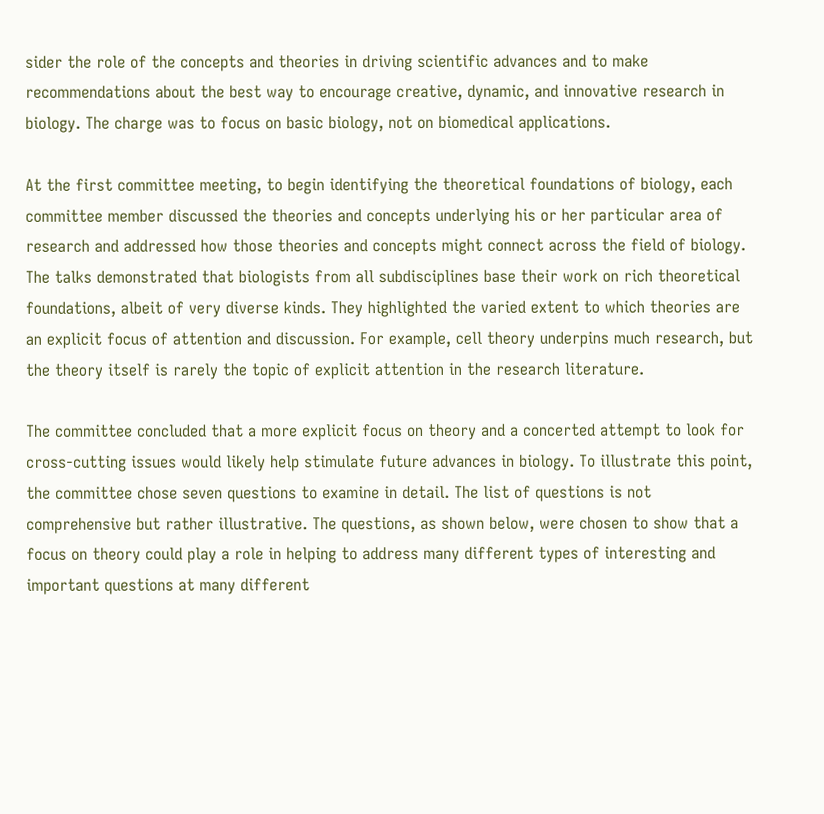sider the role of the concepts and theories in driving scientific advances and to make recommendations about the best way to encourage creative, dynamic, and innovative research in biology. The charge was to focus on basic biology, not on biomedical applications.

At the first committee meeting, to begin identifying the theoretical foundations of biology, each committee member discussed the theories and concepts underlying his or her particular area of research and addressed how those theories and concepts might connect across the field of biology. The talks demonstrated that biologists from all subdisciplines base their work on rich theoretical foundations, albeit of very diverse kinds. They highlighted the varied extent to which theories are an explicit focus of attention and discussion. For example, cell theory underpins much research, but the theory itself is rarely the topic of explicit attention in the research literature.

The committee concluded that a more explicit focus on theory and a concerted attempt to look for cross-cutting issues would likely help stimulate future advances in biology. To illustrate this point, the committee chose seven questions to examine in detail. The list of questions is not comprehensive but rather illustrative. The questions, as shown below, were chosen to show that a focus on theory could play a role in helping to address many different types of interesting and important questions at many different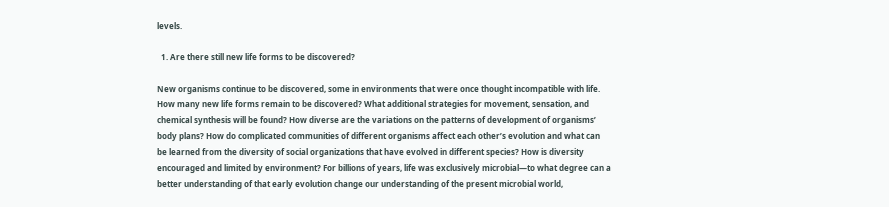levels.

  1. Are there still new life forms to be discovered?

New organisms continue to be discovered, some in environments that were once thought incompatible with life. How many new life forms remain to be discovered? What additional strategies for movement, sensation, and chemical synthesis will be found? How diverse are the variations on the patterns of development of organisms’ body plans? How do complicated communities of different organisms affect each other’s evolution and what can be learned from the diversity of social organizations that have evolved in different species? How is diversity encouraged and limited by environment? For billions of years, life was exclusively microbial—to what degree can a better understanding of that early evolution change our understanding of the present microbial world,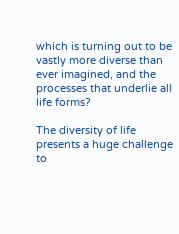which is turning out to be vastly more diverse than ever imagined, and the processes that underlie all life forms?

The diversity of life presents a huge challenge to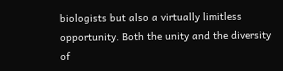biologists but also a virtually limitless opportunity. Both the unity and the diversity of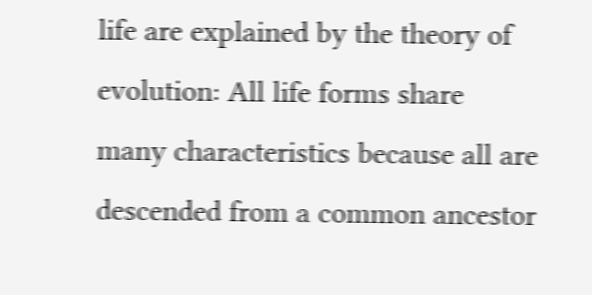life are explained by the theory of evolution: All life forms share many characteristics because all are descended from a common ancestor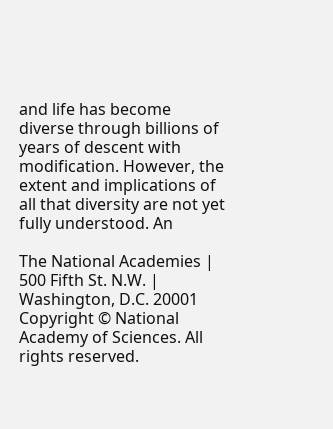and life has become diverse through billions of years of descent with modification. However, the extent and implications of all that diversity are not yet fully understood. An

The National Academies | 500 Fifth St. N.W. | Washington, D.C. 20001
Copyright © National Academy of Sciences. All rights reserved.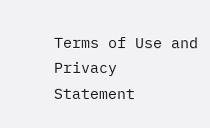Terms of Use and Privacy Statement